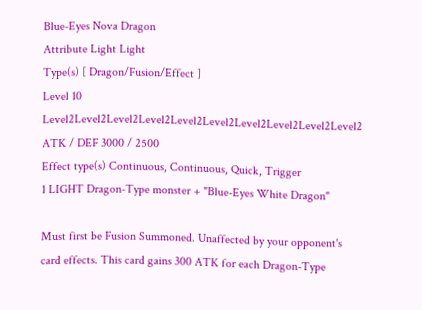Blue-Eyes Nova Dragon
Attribute Light Light
Type(s) [ Dragon/Fusion/Effect ]
Level 10 Level2Level2Level2Level2Level2Level2Level2Level2Level2Level2
ATK / DEF 3000 / 2500
Effect type(s) Continuous, Continuous, Quick, Trigger
1 LIGHT Dragon-Type monster + "Blue-Eyes White Dragon"

Must first be Fusion Summoned. Unaffected by your opponent's card effects. This card gains 300 ATK for each Dragon-Type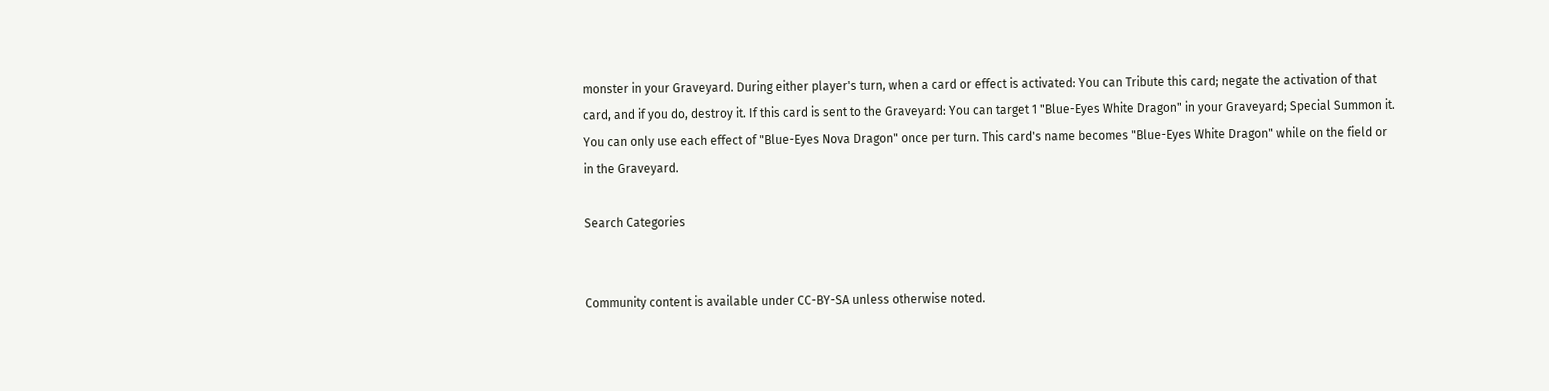monster in your Graveyard. During either player's turn, when a card or effect is activated: You can Tribute this card; negate the activation of that card, and if you do, destroy it. If this card is sent to the Graveyard: You can target 1 "Blue-Eyes White Dragon" in your Graveyard; Special Summon it. You can only use each effect of "Blue-Eyes Nova Dragon" once per turn. This card's name becomes "Blue-Eyes White Dragon" while on the field or in the Graveyard.

Search Categories


Community content is available under CC-BY-SA unless otherwise noted.